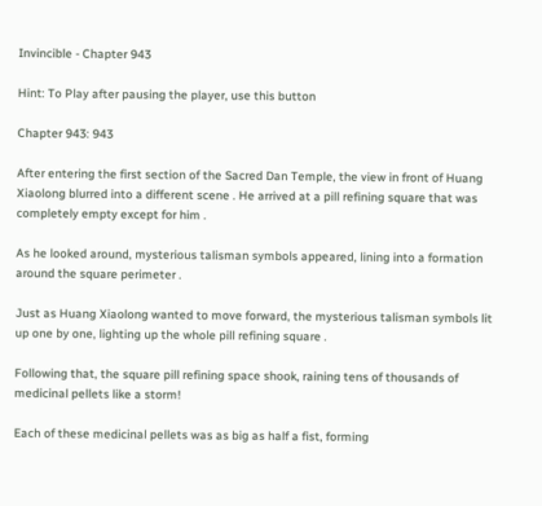Invincible - Chapter 943

Hint: To Play after pausing the player, use this button

Chapter 943: 943

After entering the first section of the Sacred Dan Temple, the view in front of Huang Xiaolong blurred into a different scene . He arrived at a pill refining square that was completely empty except for him .

As he looked around, mysterious talisman symbols appeared, lining into a formation around the square perimeter .

Just as Huang Xiaolong wanted to move forward, the mysterious talisman symbols lit up one by one, lighting up the whole pill refining square .

Following that, the square pill refining space shook, raining tens of thousands of medicinal pellets like a storm!

Each of these medicinal pellets was as big as half a fist, forming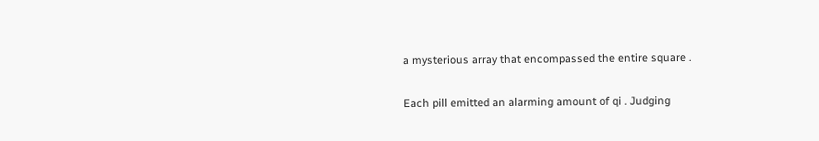a mysterious array that encompassed the entire square .

Each pill emitted an alarming amount of qi . Judging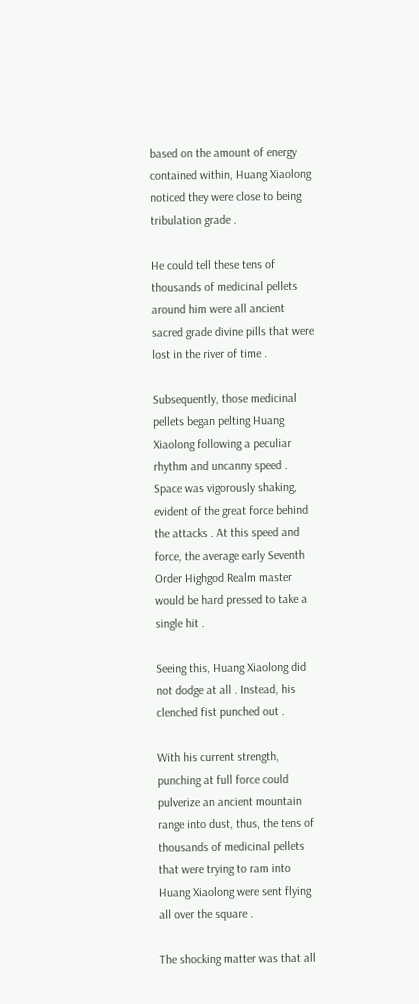based on the amount of energy contained within, Huang Xiaolong noticed they were close to being tribulation grade .

He could tell these tens of thousands of medicinal pellets around him were all ancient sacred grade divine pills that were lost in the river of time .

Subsequently, those medicinal pellets began pelting Huang Xiaolong following a peculiar rhythm and uncanny speed . Space was vigorously shaking, evident of the great force behind the attacks . At this speed and force, the average early Seventh Order Highgod Realm master would be hard pressed to take a single hit .

Seeing this, Huang Xiaolong did not dodge at all . Instead, his clenched fist punched out .

With his current strength, punching at full force could pulverize an ancient mountain range into dust, thus, the tens of thousands of medicinal pellets that were trying to ram into Huang Xiaolong were sent flying all over the square .

The shocking matter was that all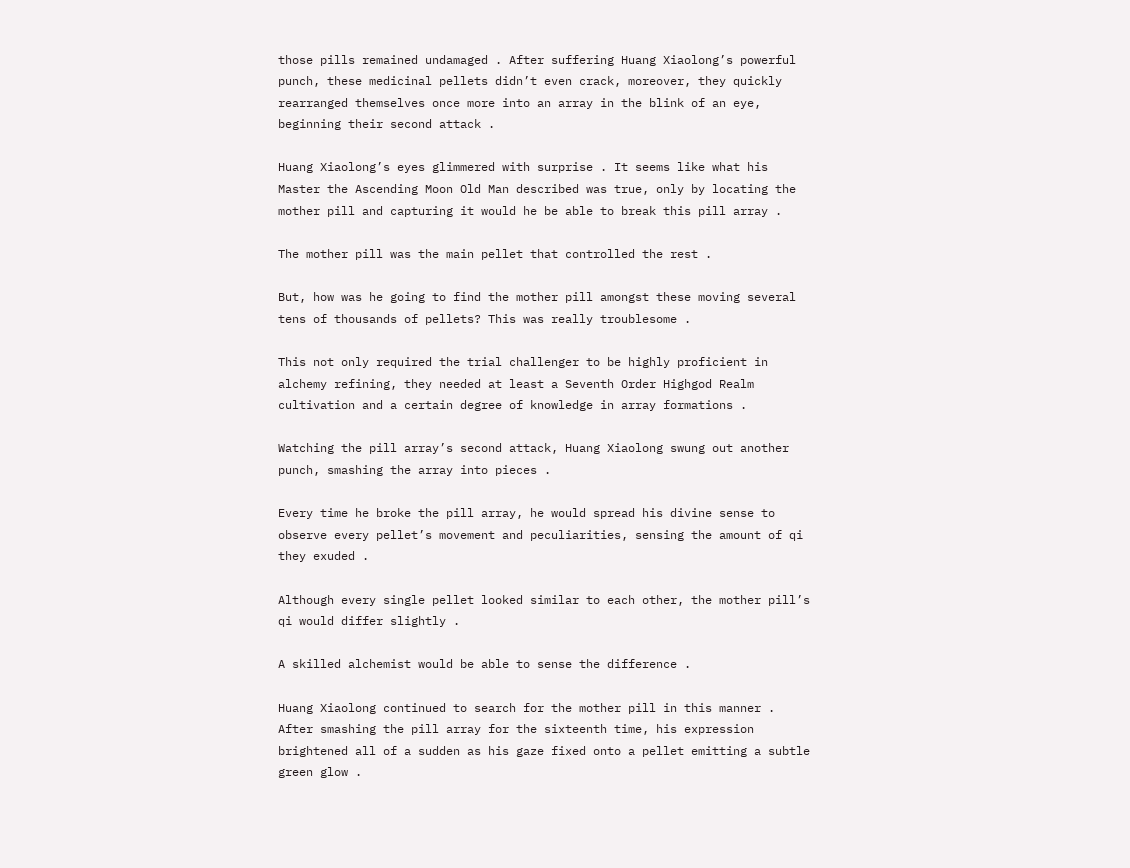those pills remained undamaged . After suffering Huang Xiaolong’s powerful punch, these medicinal pellets didn’t even crack, moreover, they quickly rearranged themselves once more into an array in the blink of an eye, beginning their second attack .

Huang Xiaolong’s eyes glimmered with surprise . It seems like what his Master the Ascending Moon Old Man described was true, only by locating the mother pill and capturing it would he be able to break this pill array .

The mother pill was the main pellet that controlled the rest .

But, how was he going to find the mother pill amongst these moving several tens of thousands of pellets? This was really troublesome .

This not only required the trial challenger to be highly proficient in alchemy refining, they needed at least a Seventh Order Highgod Realm cultivation and a certain degree of knowledge in array formations .

Watching the pill array’s second attack, Huang Xiaolong swung out another punch, smashing the array into pieces .

Every time he broke the pill array, he would spread his divine sense to observe every pellet’s movement and peculiarities, sensing the amount of qi they exuded .

Although every single pellet looked similar to each other, the mother pill’s qi would differ slightly .

A skilled alchemist would be able to sense the difference .

Huang Xiaolong continued to search for the mother pill in this manner . After smashing the pill array for the sixteenth time, his expression brightened all of a sudden as his gaze fixed onto a pellet emitting a subtle green glow .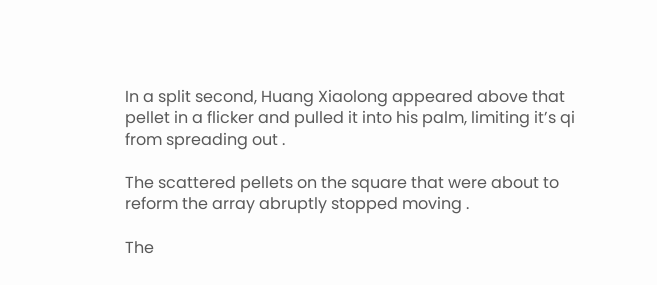In a split second, Huang Xiaolong appeared above that pellet in a flicker and pulled it into his palm, limiting it’s qi from spreading out .

The scattered pellets on the square that were about to reform the array abruptly stopped moving .

The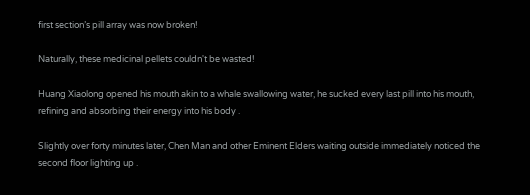first section’s pill array was now broken!

Naturally, these medicinal pellets couldn't be wasted!

Huang Xiaolong opened his mouth akin to a whale swallowing water, he sucked every last pill into his mouth, refining and absorbing their energy into his body .

Slightly over forty minutes later, Chen Man and other Eminent Elders waiting outside immediately noticed the second floor lighting up .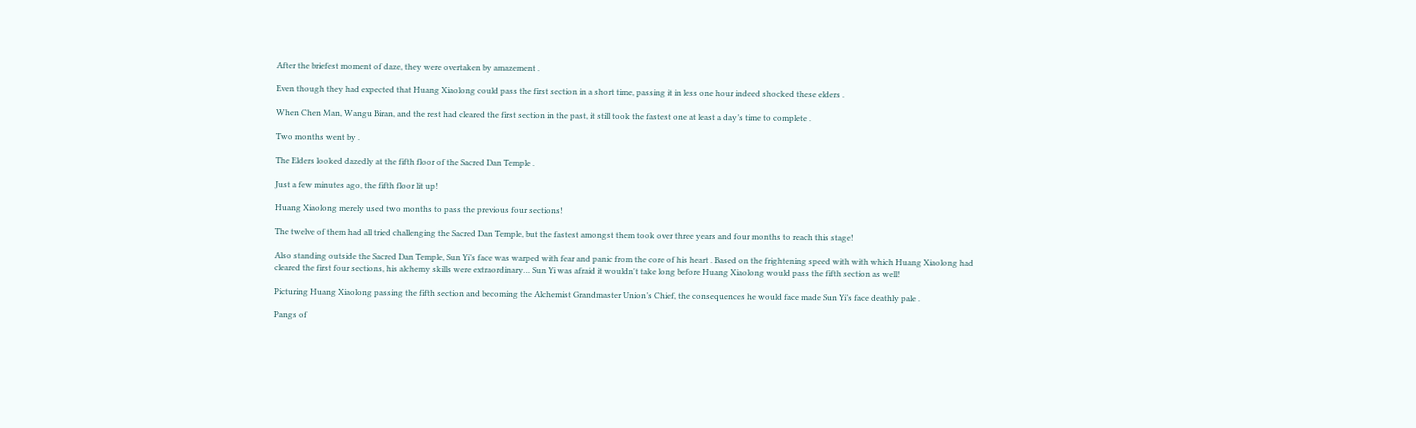After the briefest moment of daze, they were overtaken by amazement .

Even though they had expected that Huang Xiaolong could pass the first section in a short time, passing it in less one hour indeed shocked these elders .

When Chen Man, Wangu Biran, and the rest had cleared the first section in the past, it still took the fastest one at least a day’s time to complete .

Two months went by .

The Elders looked dazedly at the fifth floor of the Sacred Dan Temple .

Just a few minutes ago, the fifth floor lit up!

Huang Xiaolong merely used two months to pass the previous four sections!

The twelve of them had all tried challenging the Sacred Dan Temple, but the fastest amongst them took over three years and four months to reach this stage!

Also standing outside the Sacred Dan Temple, Sun Yi’s face was warped with fear and panic from the core of his heart . Based on the frightening speed with with which Huang Xiaolong had cleared the first four sections, his alchemy skills were extraordinary… Sun Yi was afraid it wouldn't take long before Huang Xiaolong would pass the fifth section as well!

Picturing Huang Xiaolong passing the fifth section and becoming the Alchemist Grandmaster Union’s Chief, the consequences he would face made Sun Yi’s face deathly pale .

Pangs of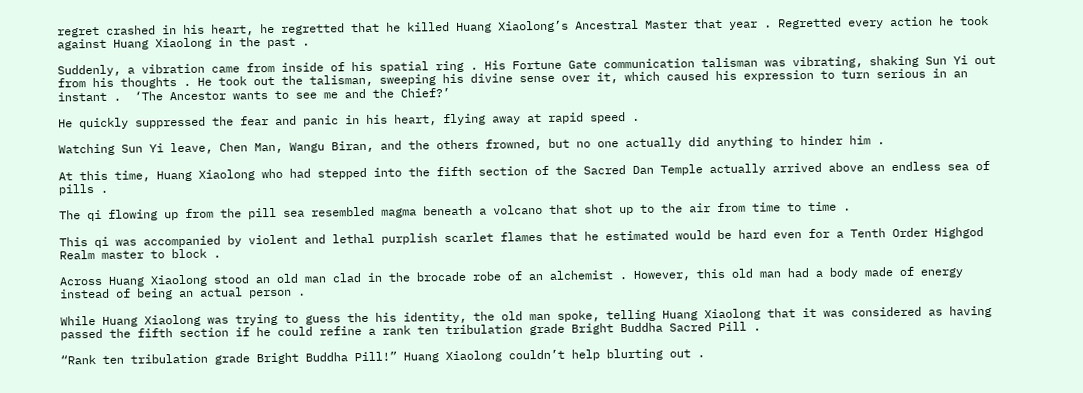regret crashed in his heart, he regretted that he killed Huang Xiaolong’s Ancestral Master that year . Regretted every action he took against Huang Xiaolong in the past .

Suddenly, a vibration came from inside of his spatial ring . His Fortune Gate communication talisman was vibrating, shaking Sun Yi out from his thoughts . He took out the talisman, sweeping his divine sense over it, which caused his expression to turn serious in an instant .  ‘The Ancestor wants to see me and the Chief?’

He quickly suppressed the fear and panic in his heart, flying away at rapid speed .

Watching Sun Yi leave, Chen Man, Wangu Biran, and the others frowned, but no one actually did anything to hinder him .

At this time, Huang Xiaolong who had stepped into the fifth section of the Sacred Dan Temple actually arrived above an endless sea of pills .

The qi flowing up from the pill sea resembled magma beneath a volcano that shot up to the air from time to time .

This qi was accompanied by violent and lethal purplish scarlet flames that he estimated would be hard even for a Tenth Order Highgod Realm master to block .

Across Huang Xiaolong stood an old man clad in the brocade robe of an alchemist . However, this old man had a body made of energy instead of being an actual person .

While Huang Xiaolong was trying to guess the his identity, the old man spoke, telling Huang Xiaolong that it was considered as having passed the fifth section if he could refine a rank ten tribulation grade Bright Buddha Sacred Pill .

“Rank ten tribulation grade Bright Buddha Pill!” Huang Xiaolong couldn’t help blurting out .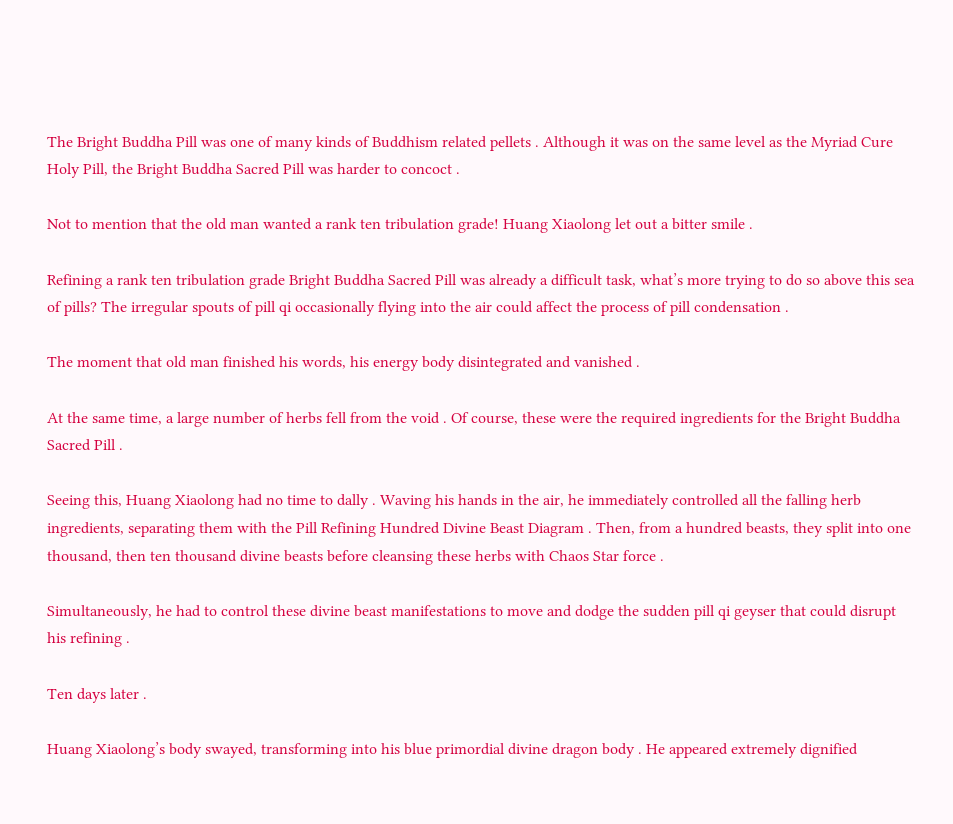The Bright Buddha Pill was one of many kinds of Buddhism related pellets . Although it was on the same level as the Myriad Cure Holy Pill, the Bright Buddha Sacred Pill was harder to concoct .

Not to mention that the old man wanted a rank ten tribulation grade! Huang Xiaolong let out a bitter smile .

Refining a rank ten tribulation grade Bright Buddha Sacred Pill was already a difficult task, what’s more trying to do so above this sea of pills? The irregular spouts of pill qi occasionally flying into the air could affect the process of pill condensation .

The moment that old man finished his words, his energy body disintegrated and vanished .

At the same time, a large number of herbs fell from the void . Of course, these were the required ingredients for the Bright Buddha Sacred Pill .

Seeing this, Huang Xiaolong had no time to dally . Waving his hands in the air, he immediately controlled all the falling herb ingredients, separating them with the Pill Refining Hundred Divine Beast Diagram . Then, from a hundred beasts, they split into one thousand, then ten thousand divine beasts before cleansing these herbs with Chaos Star force .

Simultaneously, he had to control these divine beast manifestations to move and dodge the sudden pill qi geyser that could disrupt his refining .

Ten days later .

Huang Xiaolong’s body swayed, transforming into his blue primordial divine dragon body . He appeared extremely dignified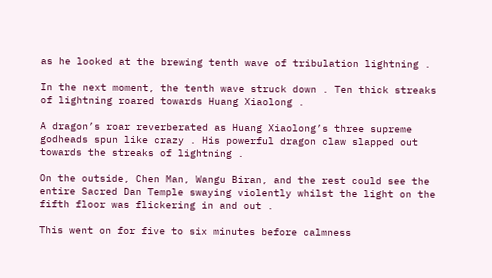as he looked at the brewing tenth wave of tribulation lightning .

In the next moment, the tenth wave struck down . Ten thick streaks of lightning roared towards Huang Xiaolong .

A dragon’s roar reverberated as Huang Xiaolong’s three supreme godheads spun like crazy . His powerful dragon claw slapped out towards the streaks of lightning .

On the outside, Chen Man, Wangu Biran, and the rest could see the entire Sacred Dan Temple swaying violently whilst the light on the fifth floor was flickering in and out .

This went on for five to six minutes before calmness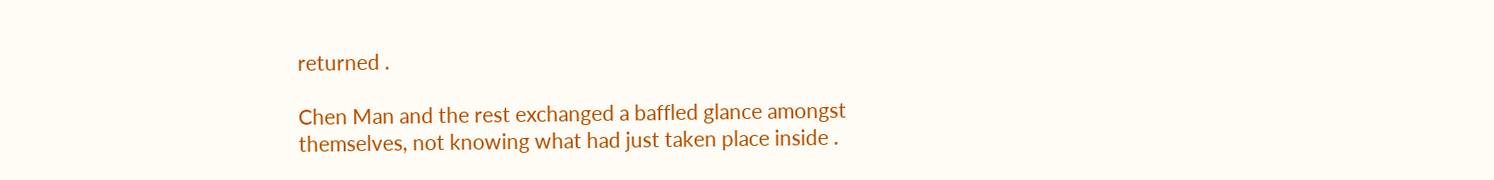returned .

Chen Man and the rest exchanged a baffled glance amongst themselves, not knowing what had just taken place inside .